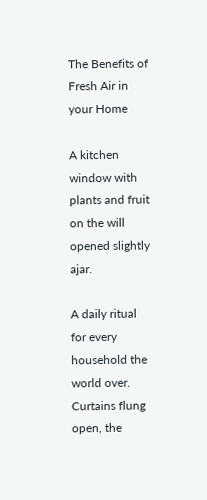The Benefits of Fresh Air in your Home

A kitchen window with plants and fruit on the will opened slightly ajar.

A daily ritual for every household the world over. Curtains flung open, the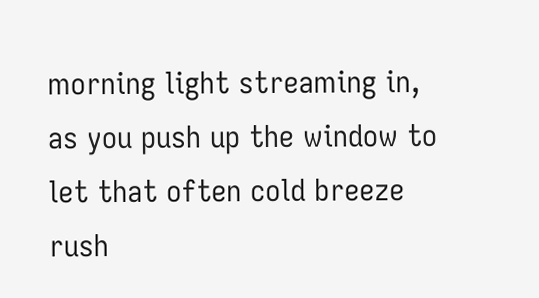morning light streaming in, as you push up the window to let that often cold breeze rush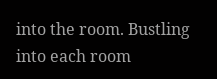into the room. Bustling into each room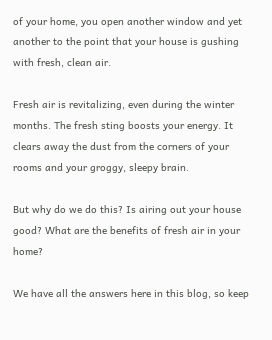of your home, you open another window and yet another to the point that your house is gushing with fresh, clean air.

Fresh air is revitalizing, even during the winter months. The fresh sting boosts your energy. It clears away the dust from the corners of your rooms and your groggy, sleepy brain.

But why do we do this? Is airing out your house good? What are the benefits of fresh air in your home?

We have all the answers here in this blog, so keep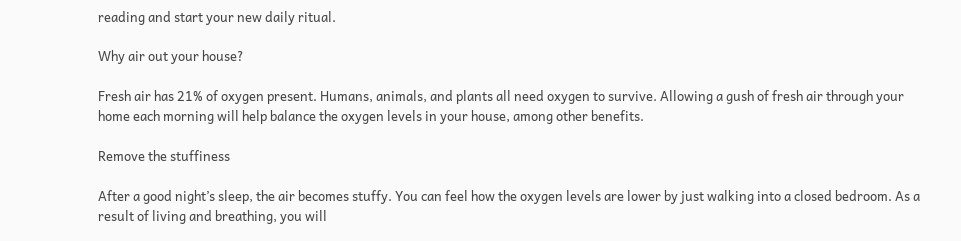reading and start your new daily ritual.

Why air out your house?

Fresh air has 21% of oxygen present. Humans, animals, and plants all need oxygen to survive. Allowing a gush of fresh air through your home each morning will help balance the oxygen levels in your house, among other benefits.

Remove the stuffiness

After a good night’s sleep, the air becomes stuffy. You can feel how the oxygen levels are lower by just walking into a closed bedroom. As a result of living and breathing, you will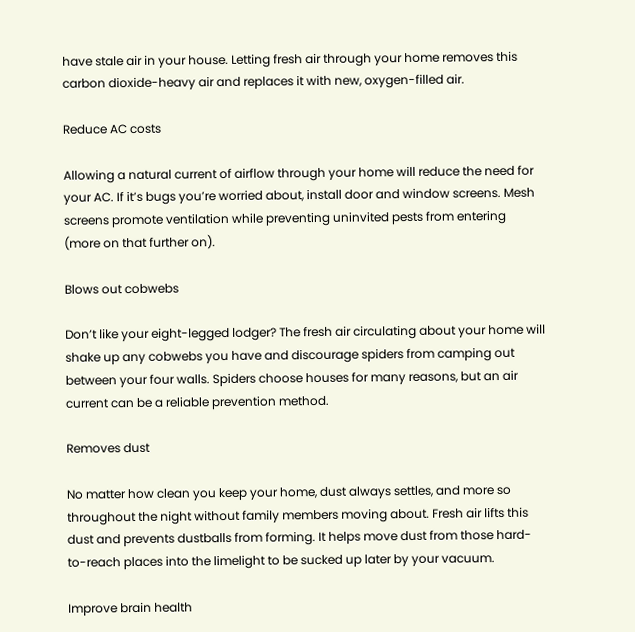have stale air in your house. Letting fresh air through your home removes this carbon dioxide-heavy air and replaces it with new, oxygen-filled air.

Reduce AC costs

Allowing a natural current of airflow through your home will reduce the need for your AC. If it’s bugs you’re worried about, install door and window screens. Mesh screens promote ventilation while preventing uninvited pests from entering (more on that further on).

Blows out cobwebs

Don’t like your eight-legged lodger? The fresh air circulating about your home will shake up any cobwebs you have and discourage spiders from camping out between your four walls. Spiders choose houses for many reasons, but an air current can be a reliable prevention method.

Removes dust

No matter how clean you keep your home, dust always settles, and more so throughout the night without family members moving about. Fresh air lifts this dust and prevents dustballs from forming. It helps move dust from those hard-to-reach places into the limelight to be sucked up later by your vacuum.

Improve brain health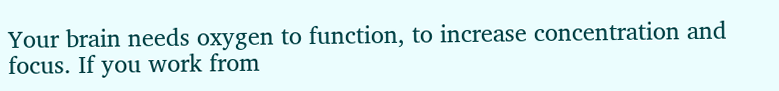Your brain needs oxygen to function, to increase concentration and focus. If you work from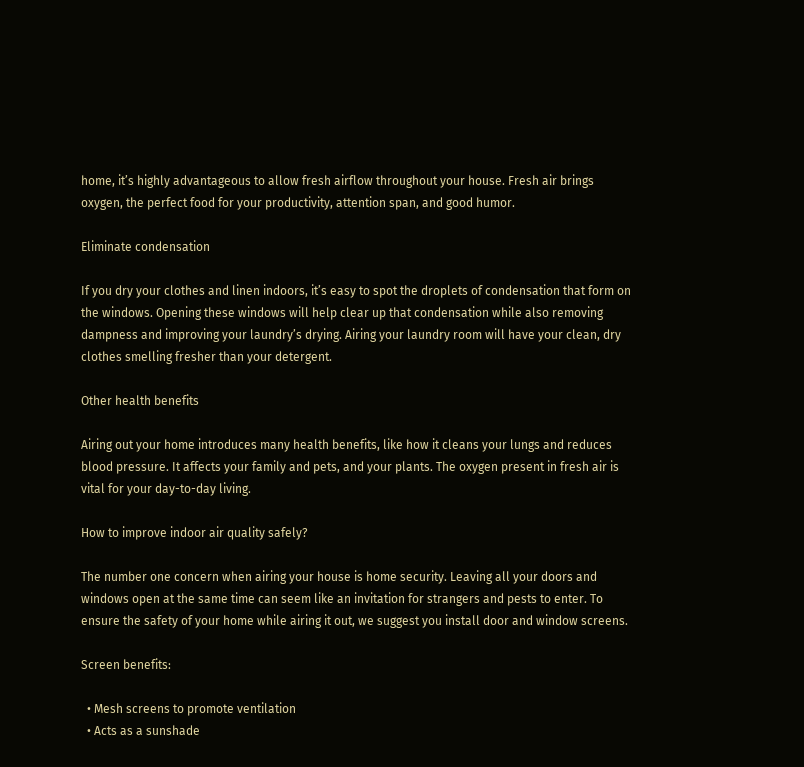home, it’s highly advantageous to allow fresh airflow throughout your house. Fresh air brings oxygen, the perfect food for your productivity, attention span, and good humor.

Eliminate condensation

If you dry your clothes and linen indoors, it’s easy to spot the droplets of condensation that form on the windows. Opening these windows will help clear up that condensation while also removing dampness and improving your laundry’s drying. Airing your laundry room will have your clean, dry clothes smelling fresher than your detergent.

Other health benefits

Airing out your home introduces many health benefits, like how it cleans your lungs and reduces blood pressure. It affects your family and pets, and your plants. The oxygen present in fresh air is vital for your day-to-day living.

How to improve indoor air quality safely?

The number one concern when airing your house is home security. Leaving all your doors and windows open at the same time can seem like an invitation for strangers and pests to enter. To ensure the safety of your home while airing it out, we suggest you install door and window screens.

Screen benefits:

  • Mesh screens to promote ventilation
  • Acts as a sunshade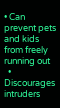• Can prevent pets and kids from freely running out
  • Discourages intruders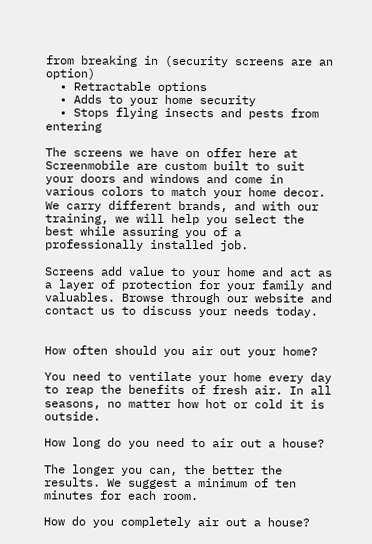from breaking in (security screens are an option)
  • Retractable options
  • Adds to your home security
  • Stops flying insects and pests from entering

The screens we have on offer here at Screenmobile are custom built to suit your doors and windows and come in various colors to match your home decor. We carry different brands, and with our training, we will help you select the best while assuring you of a professionally installed job.

Screens add value to your home and act as a layer of protection for your family and valuables. Browse through our website and contact us to discuss your needs today.


How often should you air out your home?

You need to ventilate your home every day to reap the benefits of fresh air. In all seasons, no matter how hot or cold it is outside.

How long do you need to air out a house?

The longer you can, the better the results. We suggest a minimum of ten minutes for each room.

How do you completely air out a house?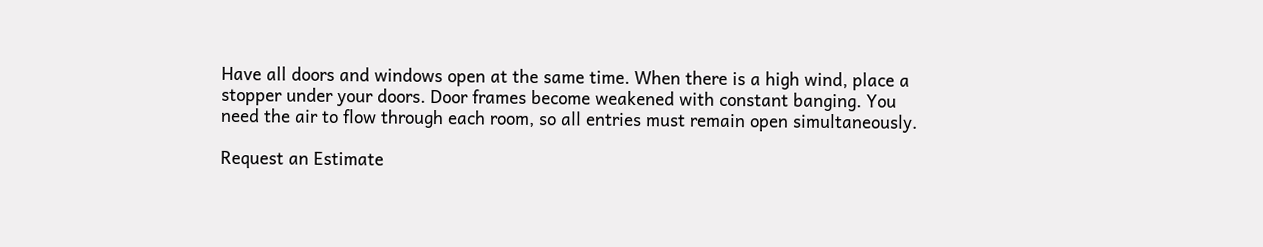Have all doors and windows open at the same time. When there is a high wind, place a stopper under your doors. Door frames become weakened with constant banging. You need the air to flow through each room, so all entries must remain open simultaneously.

Request an Estimate